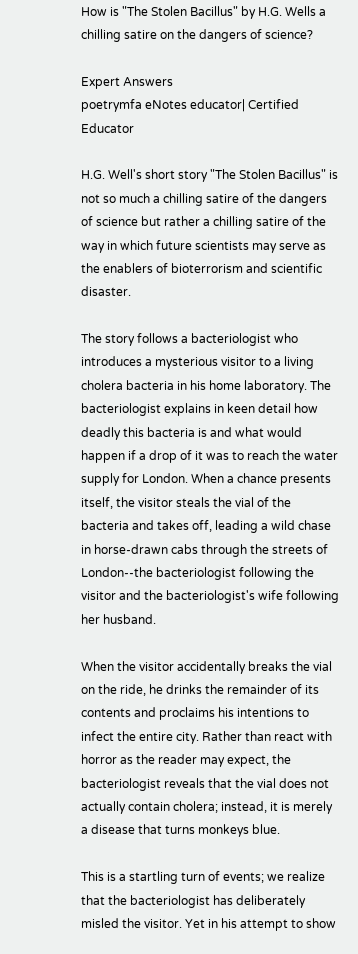How is "The Stolen Bacillus" by H.G. Wells a chilling satire on the dangers of science?

Expert Answers
poetrymfa eNotes educator| Certified Educator

H.G. Well's short story "The Stolen Bacillus" is not so much a chilling satire of the dangers of science but rather a chilling satire of the way in which future scientists may serve as the enablers of bioterrorism and scientific disaster.

The story follows a bacteriologist who introduces a mysterious visitor to a living cholera bacteria in his home laboratory. The bacteriologist explains in keen detail how deadly this bacteria is and what would happen if a drop of it was to reach the water supply for London. When a chance presents itself, the visitor steals the vial of the bacteria and takes off, leading a wild chase in horse-drawn cabs through the streets of London--the bacteriologist following the visitor and the bacteriologist's wife following her husband.

When the visitor accidentally breaks the vial on the ride, he drinks the remainder of its contents and proclaims his intentions to infect the entire city. Rather than react with horror as the reader may expect, the bacteriologist reveals that the vial does not actually contain cholera; instead, it is merely a disease that turns monkeys blue.

This is a startling turn of events; we realize that the bacteriologist has deliberately misled the visitor. Yet in his attempt to show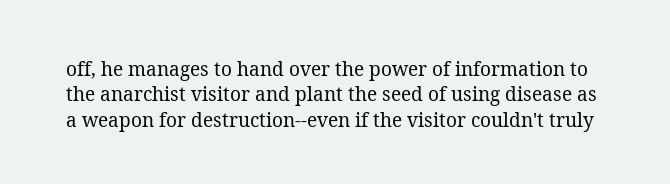off, he manages to hand over the power of information to the anarchist visitor and plant the seed of using disease as a weapon for destruction--even if the visitor couldn't truly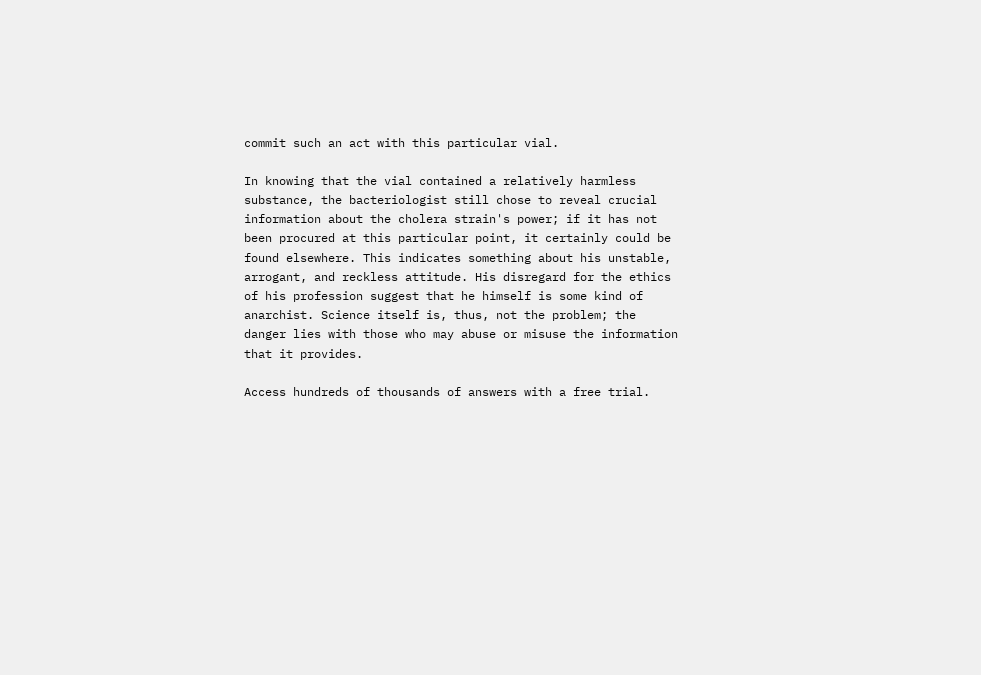commit such an act with this particular vial.

In knowing that the vial contained a relatively harmless substance, the bacteriologist still chose to reveal crucial information about the cholera strain's power; if it has not been procured at this particular point, it certainly could be found elsewhere. This indicates something about his unstable, arrogant, and reckless attitude. His disregard for the ethics of his profession suggest that he himself is some kind of anarchist. Science itself is, thus, not the problem; the danger lies with those who may abuse or misuse the information that it provides.

Access hundreds of thousands of answers with a free trial.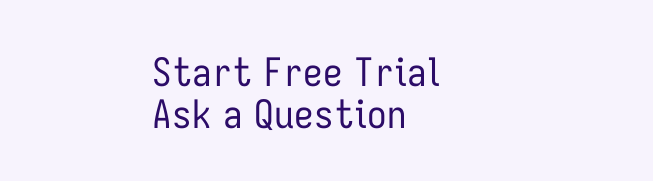Start Free Trial
Ask a Question